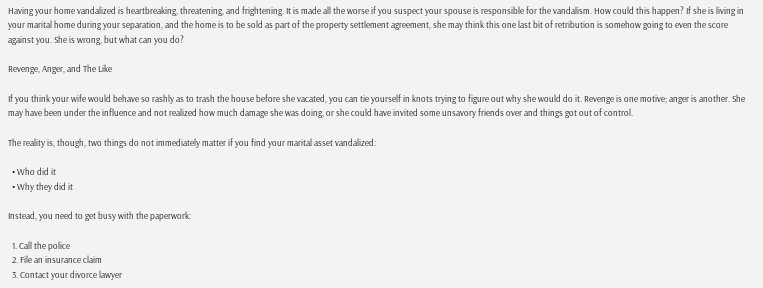Having your home vandalized is heartbreaking, threatening, and frightening. It is made all the worse if you suspect your spouse is responsible for the vandalism. How could this happen? If she is living in your marital home during your separation, and the home is to be sold as part of the property settlement agreement, she may think this one last bit of retribution is somehow going to even the score against you. She is wrong, but what can you do?

Revenge, Anger, and The Like

If you think your wife would behave so rashly as to trash the house before she vacated, you can tie yourself in knots trying to figure out why she would do it. Revenge is one motive; anger is another. She may have been under the influence and not realized how much damage she was doing, or she could have invited some unsavory friends over and things got out of control.

The reality is, though, two things do not immediately matter if you find your marital asset vandalized:

  • Who did it
  • Why they did it

Instead, you need to get busy with the paperwork:

  1. Call the police
  2. File an insurance claim
  3. Contact your divorce lawyer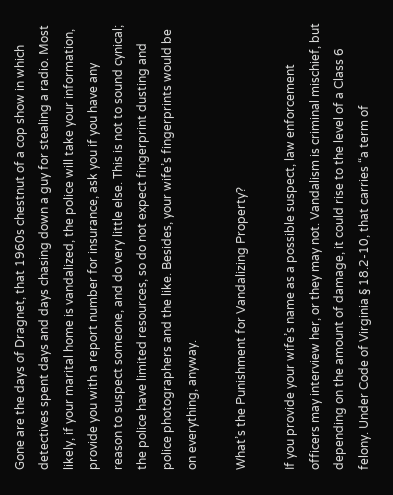Gone are the days of Dragnet, that 1960s chestnut of a cop show in which detectives spent days and days chasing down a guy for stealing a radio. Most likely, if your marital home is vandalized, the police will take your information, provide you with a report number for insurance, ask you if you have any reason to suspect someone, and do very little else. This is not to sound cynical; the police have limited resources, so do not expect fingerprint dusting and police photographers and the like. Besides, your wife’s fingerprints would be on everything, anyway.

What’s the Punishment for Vandalizing Property?

If you provide your wife’s name as a possible suspect, law enforcement officers may interview her, or they may not. Vandalism is criminal mischief, but depending on the amount of damage, it could rise to the level of a Class 6 felony. Under Code of Virginia § 18.2-10, that carries “a term of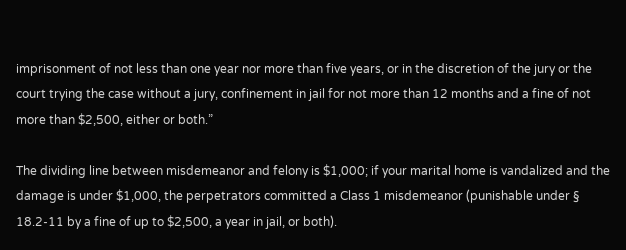imprisonment of not less than one year nor more than five years, or in the discretion of the jury or the court trying the case without a jury, confinement in jail for not more than 12 months and a fine of not more than $2,500, either or both.”

The dividing line between misdemeanor and felony is $1,000; if your marital home is vandalized and the damage is under $1,000, the perpetrators committed a Class 1 misdemeanor (punishable under § 18.2-11 by a fine of up to $2,500, a year in jail, or both).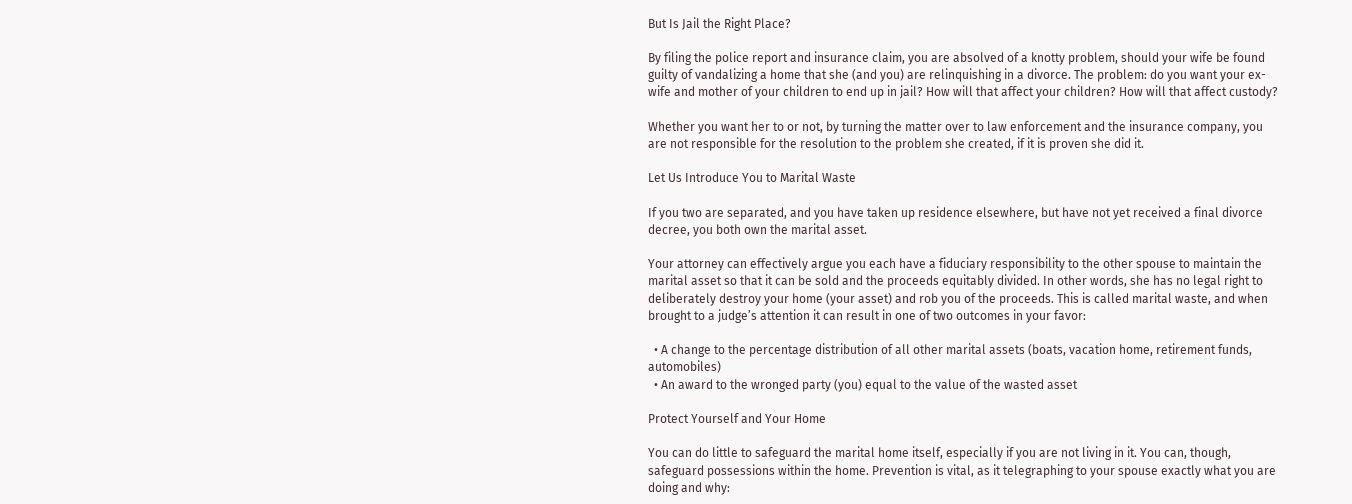But Is Jail the Right Place?

By filing the police report and insurance claim, you are absolved of a knotty problem, should your wife be found guilty of vandalizing a home that she (and you) are relinquishing in a divorce. The problem: do you want your ex-wife and mother of your children to end up in jail? How will that affect your children? How will that affect custody?

Whether you want her to or not, by turning the matter over to law enforcement and the insurance company, you are not responsible for the resolution to the problem she created, if it is proven she did it.

Let Us Introduce You to Marital Waste

If you two are separated, and you have taken up residence elsewhere, but have not yet received a final divorce decree, you both own the marital asset.

Your attorney can effectively argue you each have a fiduciary responsibility to the other spouse to maintain the marital asset so that it can be sold and the proceeds equitably divided. In other words, she has no legal right to deliberately destroy your home (your asset) and rob you of the proceeds. This is called marital waste, and when brought to a judge’s attention it can result in one of two outcomes in your favor:

  • A change to the percentage distribution of all other marital assets (boats, vacation home, retirement funds, automobiles)
  • An award to the wronged party (you) equal to the value of the wasted asset

Protect Yourself and Your Home

You can do little to safeguard the marital home itself, especially if you are not living in it. You can, though, safeguard possessions within the home. Prevention is vital, as it telegraphing to your spouse exactly what you are doing and why: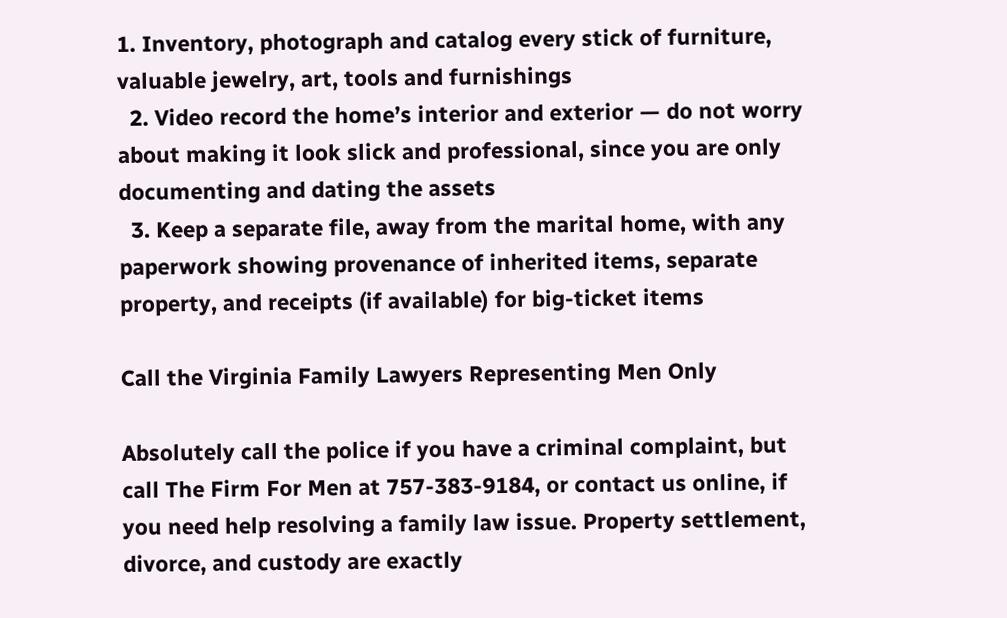1. Inventory, photograph and catalog every stick of furniture, valuable jewelry, art, tools and furnishings
  2. Video record the home’s interior and exterior — do not worry about making it look slick and professional, since you are only documenting and dating the assets
  3. Keep a separate file, away from the marital home, with any paperwork showing provenance of inherited items, separate property, and receipts (if available) for big-ticket items

Call the Virginia Family Lawyers Representing Men Only

Absolutely call the police if you have a criminal complaint, but call The Firm For Men at 757-383-9184, or contact us online, if you need help resolving a family law issue. Property settlement, divorce, and custody are exactly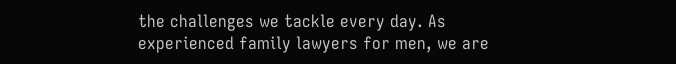the challenges we tackle every day. As experienced family lawyers for men, we are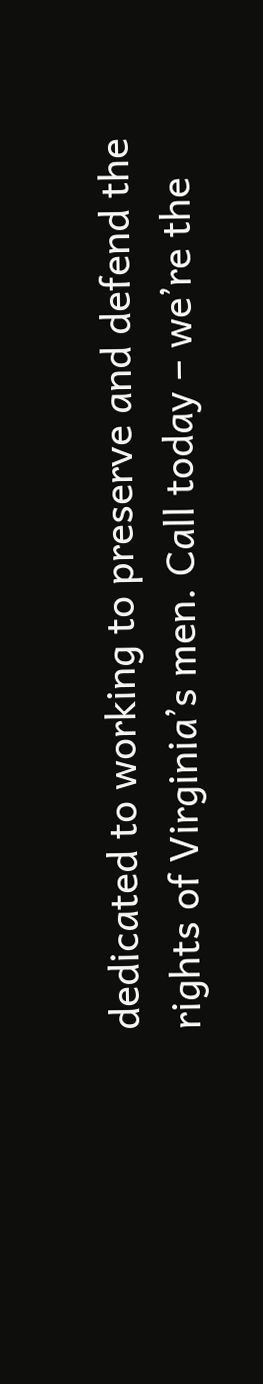dedicated to working to preserve and defend the rights of Virginia’s men. Call today – we’re the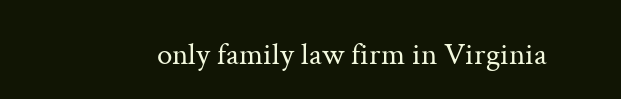only family law firm in Virginia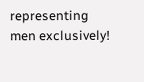representing men exclusively!